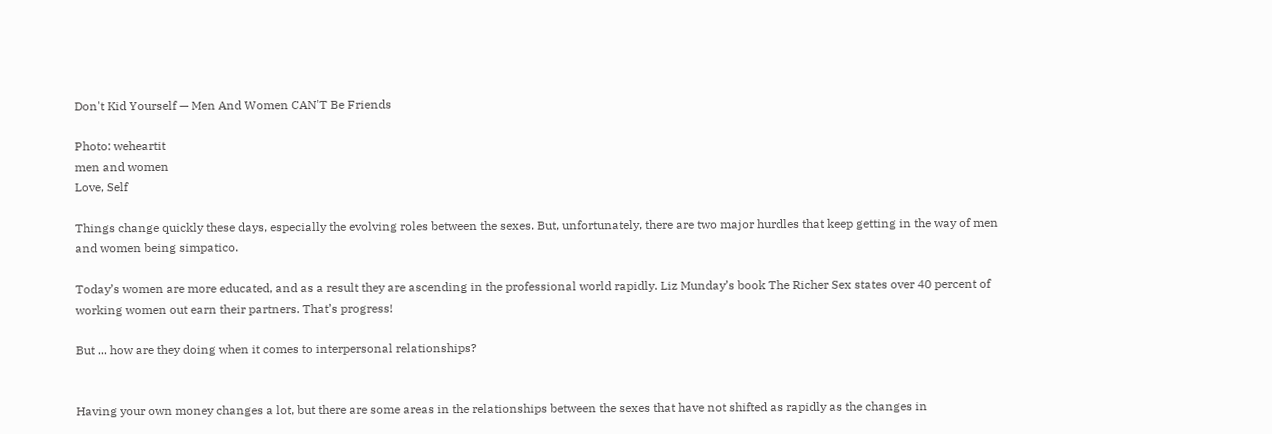Don't Kid Yourself — Men And Women CAN'T Be Friends

Photo: weheartit
men and women
Love, Self

Things change quickly these days, especially the evolving roles between the sexes. But, unfortunately, there are two major hurdles that keep getting in the way of men and women being simpatico.

Today’s women are more educated, and as a result they are ascending in the professional world rapidly. Liz Munday’s book The Richer Sex states over 40 percent of working women out earn their partners. That’s progress!

But ... how are they doing when it comes to interpersonal relationships?


Having your own money changes a lot, but there are some areas in the relationships between the sexes that have not shifted as rapidly as the changes in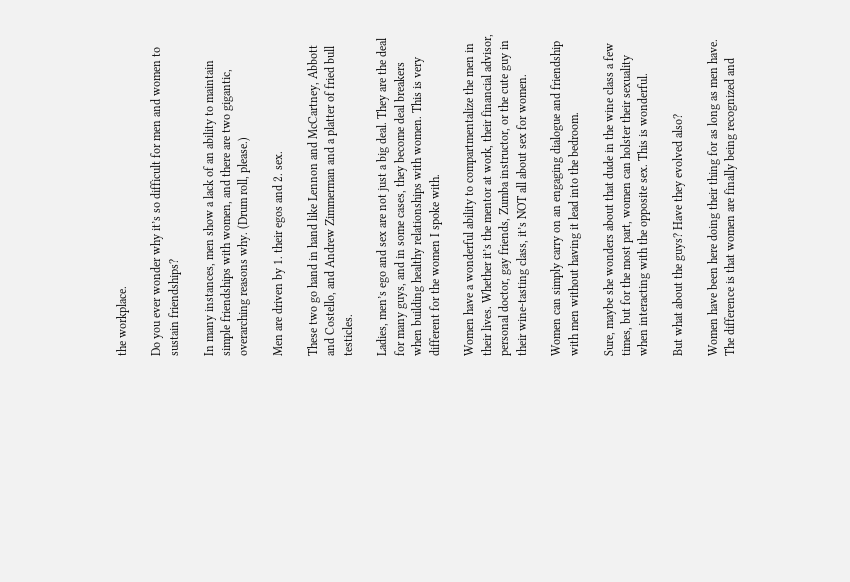the workplace.

Do you ever wonder why it’s so difficult for men and women to sustain friendships?

In many instances, men show a lack of an ability to maintain simple friendships with women, and there are two gigantic, overarching reasons why. (Drum roll, please.)

Men are driven by 1. their egos and 2. sex.

These two go hand in hand like Lennon and McCartney, Abbott and Costello, and Andrew Zimmerman and a platter of fried bull testicles.

Ladies, men’s ego and sex are not just a big deal. They are the deal for many guys, and in some cases, they become deal breakers when building healthy relationships with women. This is very different for the women I spoke with.

Women have a wonderful ability to compartmentalize the men in their lives. Whether it’s the mentor at work, their financial advisor, personal doctor, gay friends, Zumba instructor, or the cute guy in their wine-tasting class, it’s NOT all about sex for women.

Women can simply carry on an engaging dialogue and friendship with men without having it lead into the bedroom.

Sure, maybe she wonders about that dude in the wine class a few times, but for the most part, women can holster their sexuality when interacting with the opposite sex. This is wonderful.

But what about the guys? Have they evolved also?

Women have been here doing their thing for as long as men have. The difference is that women are finally being recognized and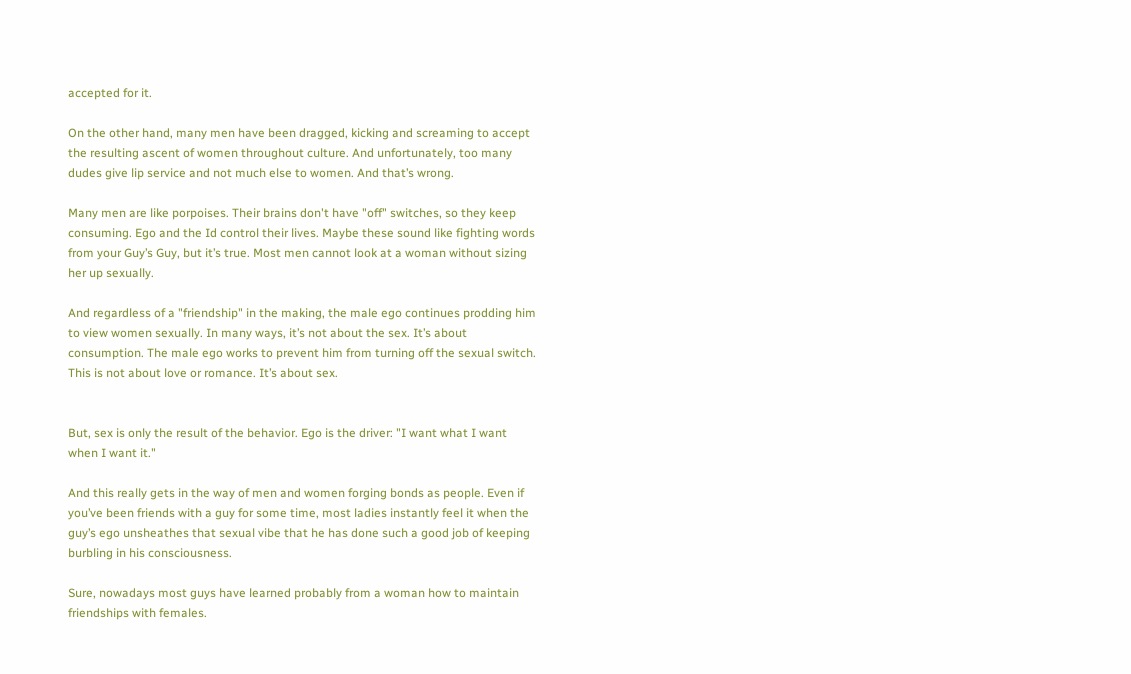accepted for it.

On the other hand, many men have been dragged, kicking and screaming to accept the resulting ascent of women throughout culture. And unfortunately, too many dudes give lip service and not much else to women. And that’s wrong.

Many men are like porpoises. Their brains don't have "off" switches, so they keep consuming. Ego and the Id control their lives. Maybe these sound like fighting words from your Guy’s Guy, but it’s true. Most men cannot look at a woman without sizing her up sexually.

And regardless of a "friendship" in the making, the male ego continues prodding him to view women sexually. In many ways, it’s not about the sex. It’s about consumption. The male ego works to prevent him from turning off the sexual switch. This is not about love or romance. It’s about sex.


But, sex is only the result of the behavior. Ego is the driver: "I want what I want when I want it."

And this really gets in the way of men and women forging bonds as people. Even if you’ve been friends with a guy for some time, most ladies instantly feel it when the guy’s ego unsheathes that sexual vibe that he has done such a good job of keeping burbling in his consciousness.

Sure, nowadays most guys have learned probably from a woman how to maintain friendships with females.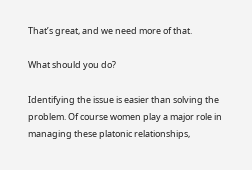That’s great, and we need more of that.

What should you do?

Identifying the issue is easier than solving the problem. Of course women play a major role in managing these platonic relationships,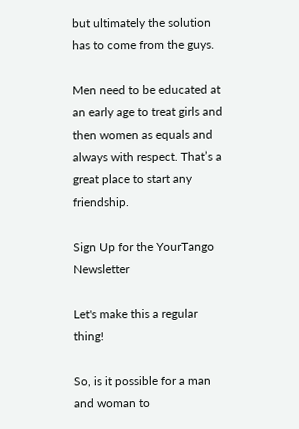but ultimately the solution has to come from the guys.

Men need to be educated at an early age to treat girls and then women as equals and always with respect. That’s a great place to start any friendship.

Sign Up for the YourTango Newsletter

Let's make this a regular thing!

So, is it possible for a man and woman to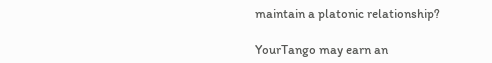maintain a platonic relationship?

YourTango may earn an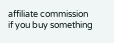affiliate commission if you buy something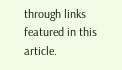through links featured in this article.